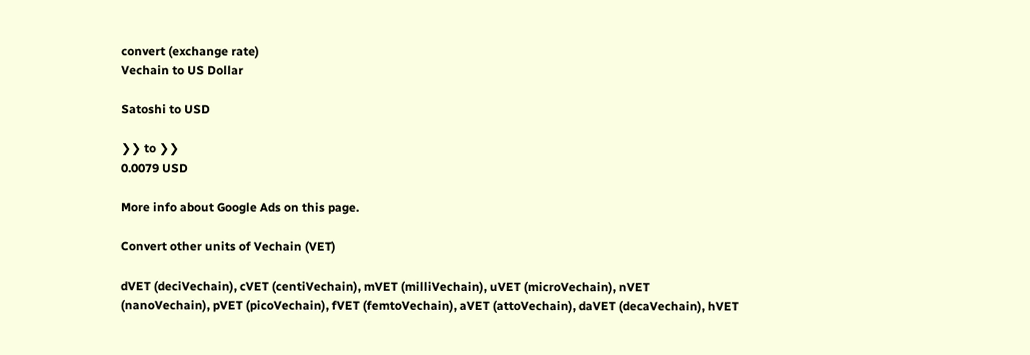convert (exchange rate)
Vechain to US Dollar

Satoshi to USD

❯❯ to ❯❯
0.0079 USD

More info about Google Ads on this page.

Convert other units of Vechain (VET)

dVET (deciVechain), cVET (centiVechain), mVET (milliVechain), uVET (microVechain), nVET (nanoVechain), pVET (picoVechain), fVET (femtoVechain), aVET (attoVechain), daVET (decaVechain), hVET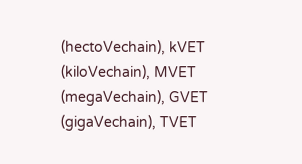(hectoVechain), kVET (kiloVechain), MVET (megaVechain), GVET (gigaVechain), TVET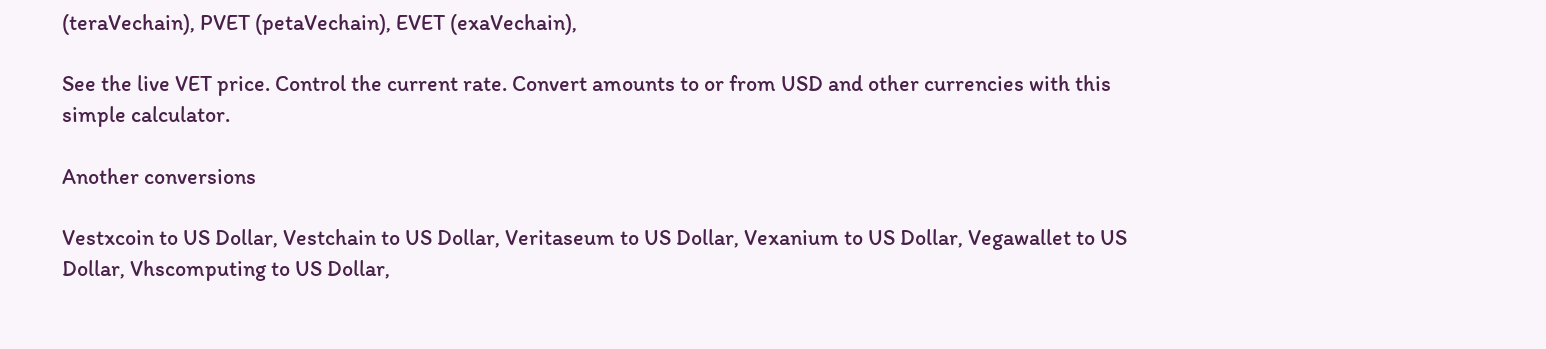(teraVechain), PVET (petaVechain), EVET (exaVechain),

See the live VET price. Control the current rate. Convert amounts to or from USD and other currencies with this simple calculator.

Another conversions

Vestxcoin to US Dollar, Vestchain to US Dollar, Veritaseum to US Dollar, Vexanium to US Dollar, Vegawallet to US Dollar, Vhscomputing to US Dollar,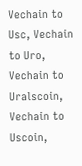Vechain to Usc, Vechain to Uro, Vechain to Uralscoin, Vechain to Uscoin,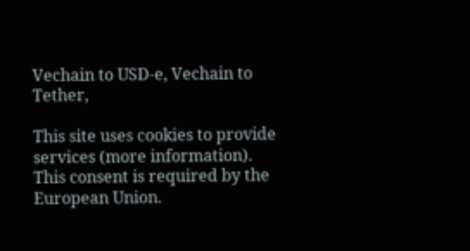Vechain to USD-e, Vechain to Tether,

This site uses cookies to provide services (more information). This consent is required by the European Union.